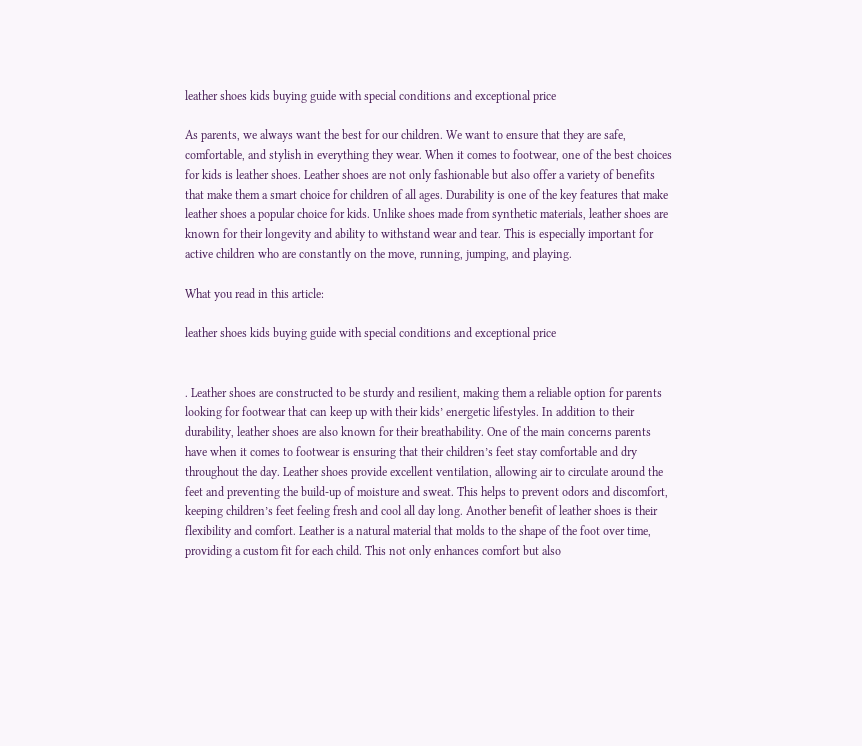leather shoes kids buying guide with special conditions and exceptional price

As parents, we always want the best for our children. We want to ensure that they are safe, comfortable, and stylish in everything they wear. When it comes to footwear, one of the best choices for kids is leather shoes. Leather shoes are not only fashionable but also offer a variety of benefits that make them a smart choice for children of all ages. Durability is one of the key features that make leather shoes a popular choice for kids. Unlike shoes made from synthetic materials, leather shoes are known for their longevity and ability to withstand wear and tear. This is especially important for active children who are constantly on the move, running, jumping, and playing.

What you read in this article:

leather shoes kids buying guide with special conditions and exceptional price


. Leather shoes are constructed to be sturdy and resilient, making them a reliable option for parents looking for footwear that can keep up with their kids’ energetic lifestyles. In addition to their durability, leather shoes are also known for their breathability. One of the main concerns parents have when it comes to footwear is ensuring that their children’s feet stay comfortable and dry throughout the day. Leather shoes provide excellent ventilation, allowing air to circulate around the feet and preventing the build-up of moisture and sweat. This helps to prevent odors and discomfort, keeping children’s feet feeling fresh and cool all day long. Another benefit of leather shoes is their flexibility and comfort. Leather is a natural material that molds to the shape of the foot over time, providing a custom fit for each child. This not only enhances comfort but also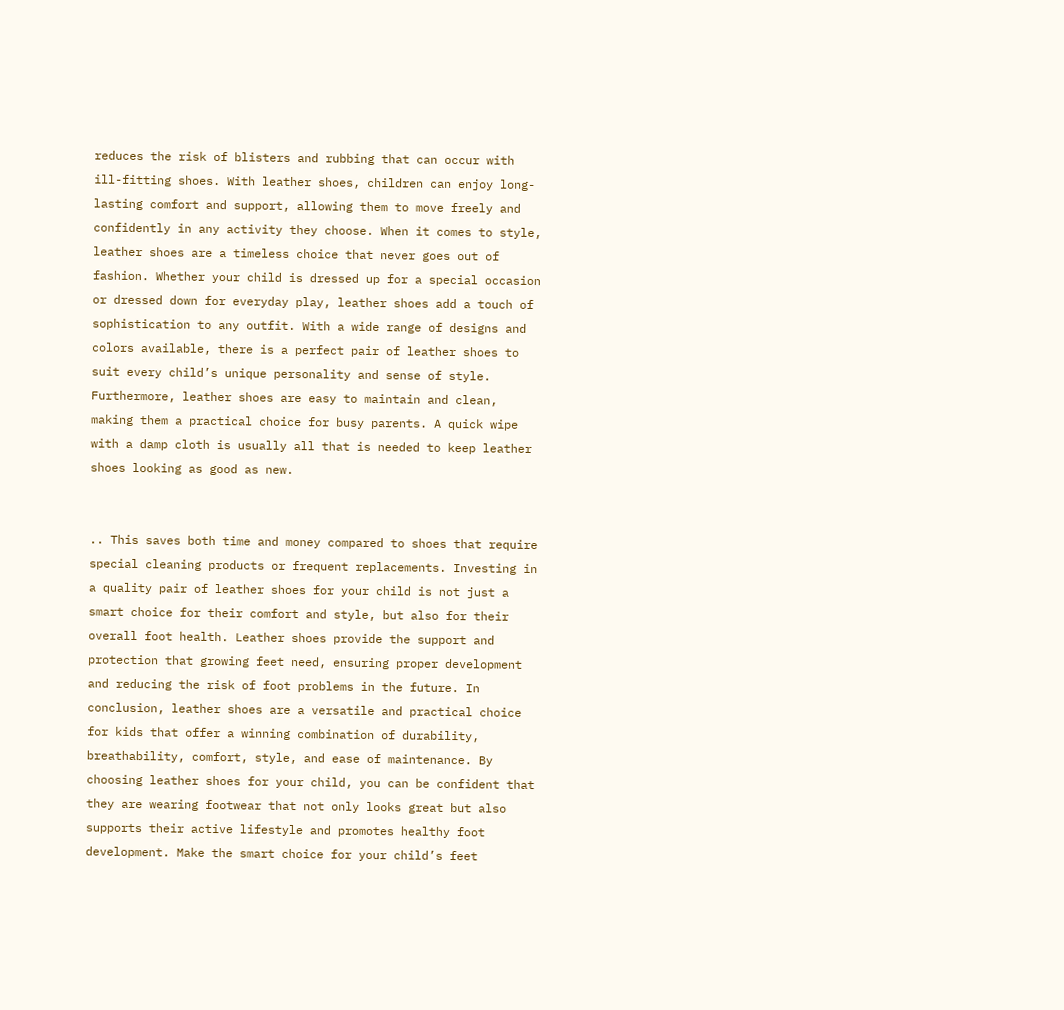reduces the risk of blisters and rubbing that can occur with ill-fitting shoes. With leather shoes, children can enjoy long-lasting comfort and support, allowing them to move freely and confidently in any activity they choose. When it comes to style, leather shoes are a timeless choice that never goes out of fashion. Whether your child is dressed up for a special occasion or dressed down for everyday play, leather shoes add a touch of sophistication to any outfit. With a wide range of designs and colors available, there is a perfect pair of leather shoes to suit every child’s unique personality and sense of style. Furthermore, leather shoes are easy to maintain and clean, making them a practical choice for busy parents. A quick wipe with a damp cloth is usually all that is needed to keep leather shoes looking as good as new.


.. This saves both time and money compared to shoes that require special cleaning products or frequent replacements. Investing in a quality pair of leather shoes for your child is not just a smart choice for their comfort and style, but also for their overall foot health. Leather shoes provide the support and protection that growing feet need, ensuring proper development and reducing the risk of foot problems in the future. In conclusion, leather shoes are a versatile and practical choice for kids that offer a winning combination of durability, breathability, comfort, style, and ease of maintenance. By choosing leather shoes for your child, you can be confident that they are wearing footwear that not only looks great but also supports their active lifestyle and promotes healthy foot development. Make the smart choice for your child’s feet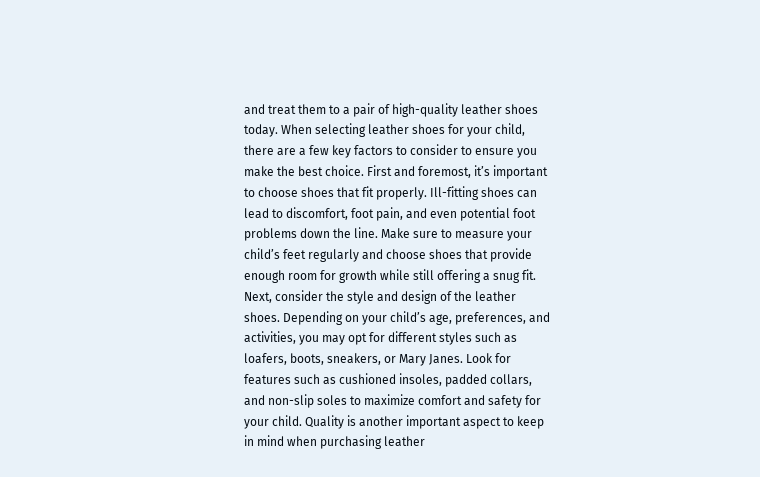and treat them to a pair of high-quality leather shoes today. When selecting leather shoes for your child, there are a few key factors to consider to ensure you make the best choice. First and foremost, it’s important to choose shoes that fit properly. Ill-fitting shoes can lead to discomfort, foot pain, and even potential foot problems down the line. Make sure to measure your child’s feet regularly and choose shoes that provide enough room for growth while still offering a snug fit. Next, consider the style and design of the leather shoes. Depending on your child’s age, preferences, and activities, you may opt for different styles such as loafers, boots, sneakers, or Mary Janes. Look for features such as cushioned insoles, padded collars, and non-slip soles to maximize comfort and safety for your child. Quality is another important aspect to keep in mind when purchasing leather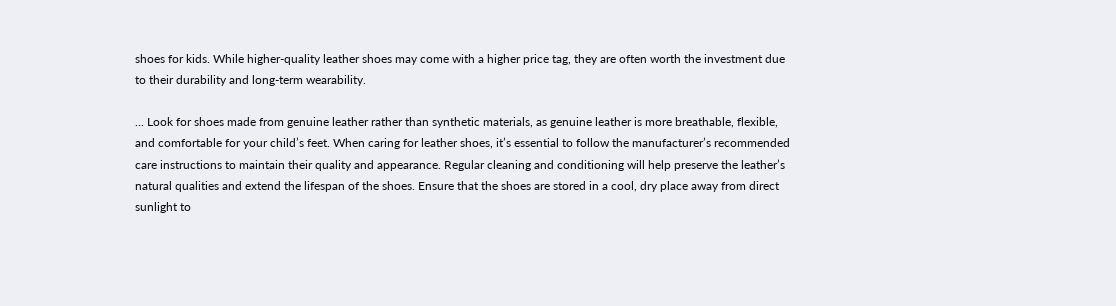shoes for kids. While higher-quality leather shoes may come with a higher price tag, they are often worth the investment due to their durability and long-term wearability.

... Look for shoes made from genuine leather rather than synthetic materials, as genuine leather is more breathable, flexible, and comfortable for your child’s feet. When caring for leather shoes, it’s essential to follow the manufacturer’s recommended care instructions to maintain their quality and appearance. Regular cleaning and conditioning will help preserve the leather’s natural qualities and extend the lifespan of the shoes. Ensure that the shoes are stored in a cool, dry place away from direct sunlight to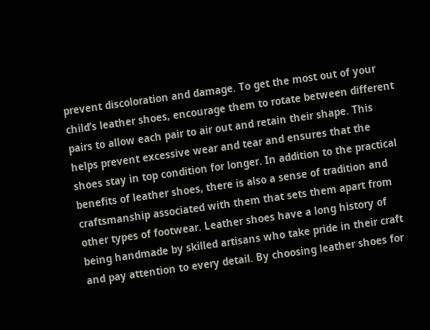prevent discoloration and damage. To get the most out of your child’s leather shoes, encourage them to rotate between different pairs to allow each pair to air out and retain their shape. This helps prevent excessive wear and tear and ensures that the shoes stay in top condition for longer. In addition to the practical benefits of leather shoes, there is also a sense of tradition and craftsmanship associated with them that sets them apart from other types of footwear. Leather shoes have a long history of being handmade by skilled artisans who take pride in their craft and pay attention to every detail. By choosing leather shoes for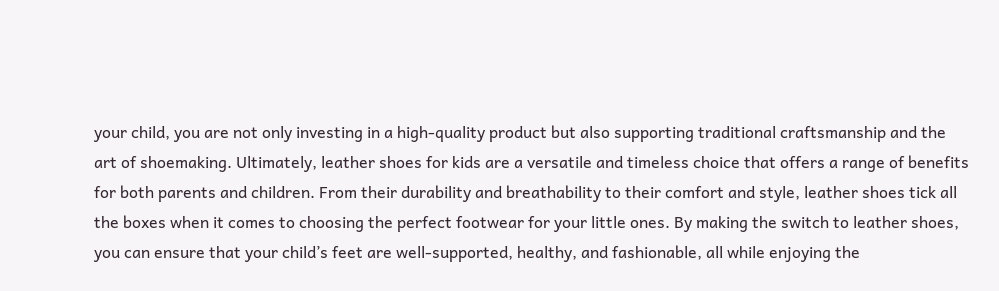your child, you are not only investing in a high-quality product but also supporting traditional craftsmanship and the art of shoemaking. Ultimately, leather shoes for kids are a versatile and timeless choice that offers a range of benefits for both parents and children. From their durability and breathability to their comfort and style, leather shoes tick all the boxes when it comes to choosing the perfect footwear for your little ones. By making the switch to leather shoes, you can ensure that your child’s feet are well-supported, healthy, and fashionable, all while enjoying the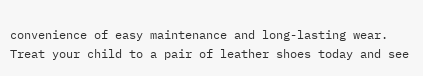convenience of easy maintenance and long-lasting wear. Treat your child to a pair of leather shoes today and see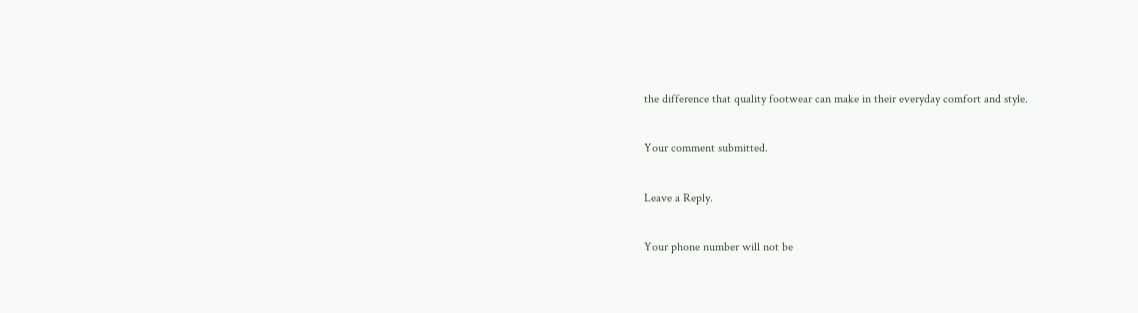the difference that quality footwear can make in their everyday comfort and style.

Your comment submitted.

Leave a Reply.

Your phone number will not be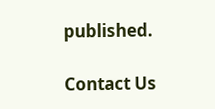published.

Contact Us